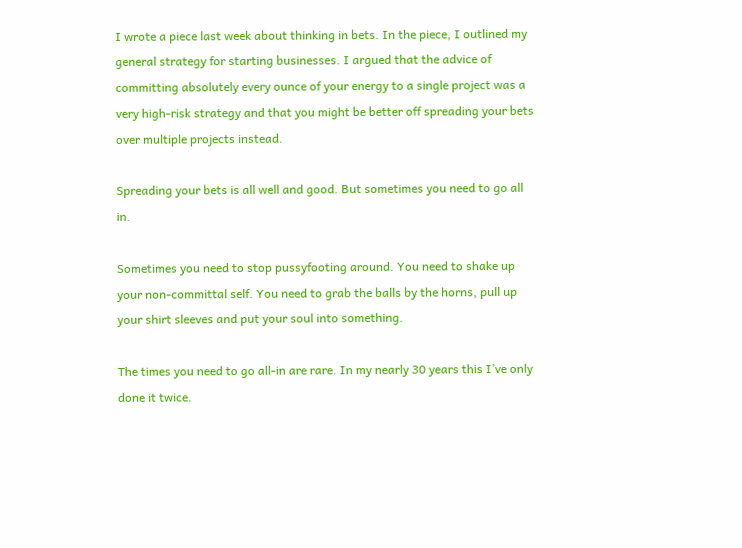I wrote a piece last week about thinking in bets. In the piece, I outlined my general strategy for starting businesses. I argued that the advice of committing absolutely every ounce of your energy to a single project was a very high-risk strategy and that you might be better off spreading your bets over multiple projects instead.

Spreading your bets is all well and good. But sometimes you need to go all in.

Sometimes you need to stop pussyfooting around. You need to shake up your non-committal self. You need to grab the balls by the horns, pull up your shirt sleeves and put your soul into something.

The times you need to go all-in are rare. In my nearly 30 years this I’ve only done it twice.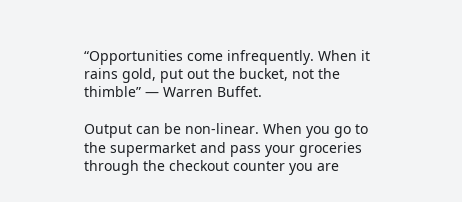“Opportunities come infrequently. When it rains gold, put out the bucket, not the thimble” — Warren Buffet.

Output can be non-linear. When you go to the supermarket and pass your groceries through the checkout counter you are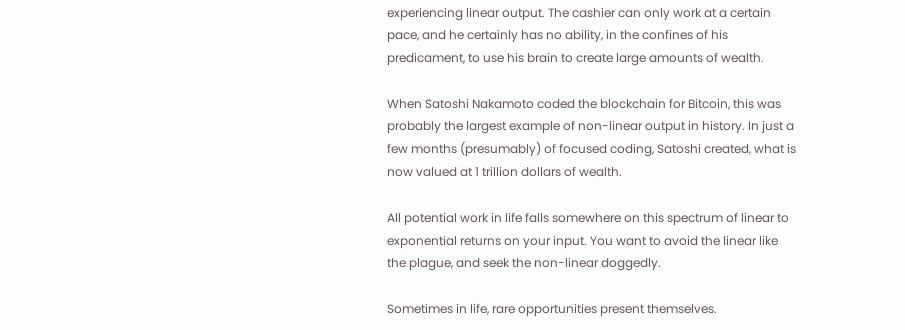experiencing linear output. The cashier can only work at a certain pace, and he certainly has no ability, in the confines of his predicament, to use his brain to create large amounts of wealth.

When Satoshi Nakamoto coded the blockchain for Bitcoin, this was probably the largest example of non-linear output in history. In just a few months (presumably) of focused coding, Satoshi created, what is now valued at 1 trillion dollars of wealth.

All potential work in life falls somewhere on this spectrum of linear to exponential returns on your input. You want to avoid the linear like the plague, and seek the non-linear doggedly.

Sometimes in life, rare opportunities present themselves.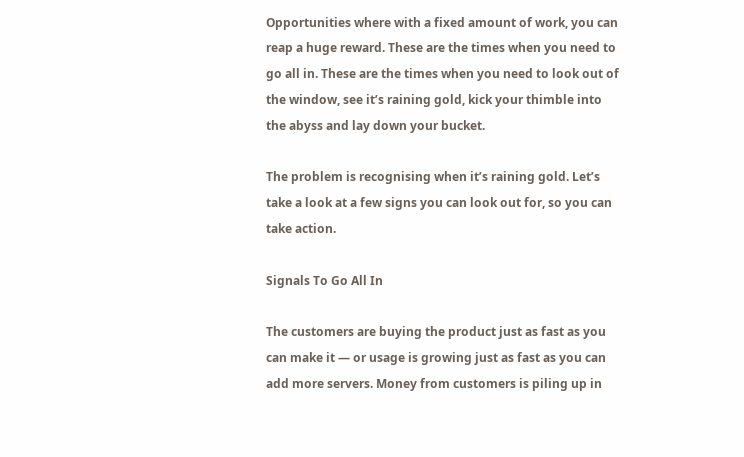Opportunities where with a fixed amount of work, you can reap a huge reward. These are the times when you need to go all in. These are the times when you need to look out of the window, see it’s raining gold, kick your thimble into the abyss and lay down your bucket.

The problem is recognising when it’s raining gold. Let’s take a look at a few signs you can look out for, so you can take action.

Signals To Go All In

The customers are buying the product just as fast as you can make it — or usage is growing just as fast as you can add more servers. Money from customers is piling up in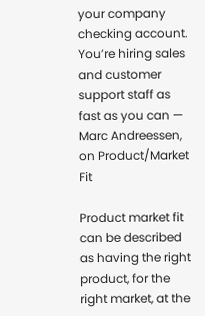your company checking account. You’re hiring sales and customer support staff as fast as you can — Marc Andreessen, on Product/Market Fit

Product market fit can be described as having the right product, for the right market, at the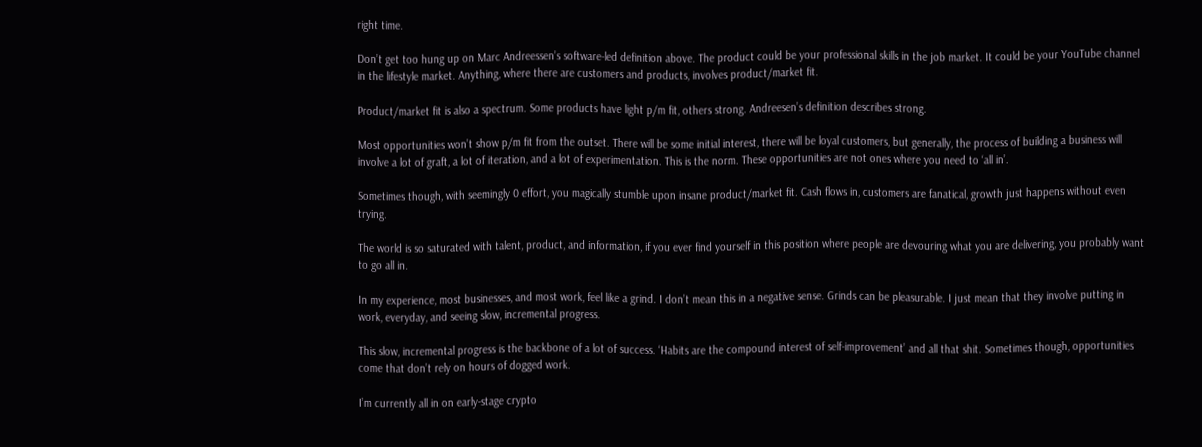right time.

Don’t get too hung up on Marc Andreessen’s software-led definition above. The product could be your professional skills in the job market. It could be your YouTube channel in the lifestyle market. Anything, where there are customers and products, involves product/market fit.

Product/market fit is also a spectrum. Some products have light p/m fit, others strong. Andreesen’s definition describes strong.

Most opportunities won’t show p/m fit from the outset. There will be some initial interest, there will be loyal customers, but generally, the process of building a business will involve a lot of graft, a lot of iteration, and a lot of experimentation. This is the norm. These opportunities are not ones where you need to ‘all in’.

Sometimes though, with seemingly 0 effort, you magically stumble upon insane product/market fit. Cash flows in, customers are fanatical, growth just happens without even trying.

The world is so saturated with talent, product, and information, if you ever find yourself in this position where people are devouring what you are delivering, you probably want to go all in.

In my experience, most businesses, and most work, feel like a grind. I don’t mean this in a negative sense. Grinds can be pleasurable. I just mean that they involve putting in work, everyday, and seeing slow, incremental progress.

This slow, incremental progress is the backbone of a lot of success. ‘Habits are the compound interest of self-improvement’ and all that shit. Sometimes though, opportunities come that don’t rely on hours of dogged work.

I’m currently all in on early-stage crypto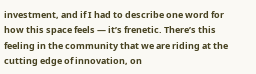investment, and if I had to describe one word for how this space feels — it’s frenetic. There’s this feeling in the community that we are riding at the cutting edge of innovation, on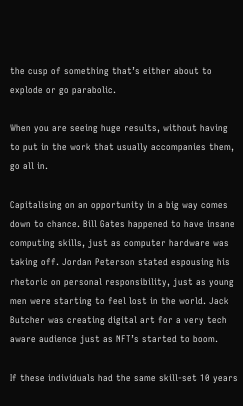the cusp of something that’s either about to explode or go parabolic.

When you are seeing huge results, without having to put in the work that usually accompanies them, go all in.

Capitalising on an opportunity in a big way comes down to chance. Bill Gates happened to have insane computing skills, just as computer hardware was taking off. Jordan Peterson stated espousing his rhetoric on personal responsibility, just as young men were starting to feel lost in the world. Jack Butcher was creating digital art for a very tech aware audience just as NFT’s started to boom.

If these individuals had the same skill-set 10 years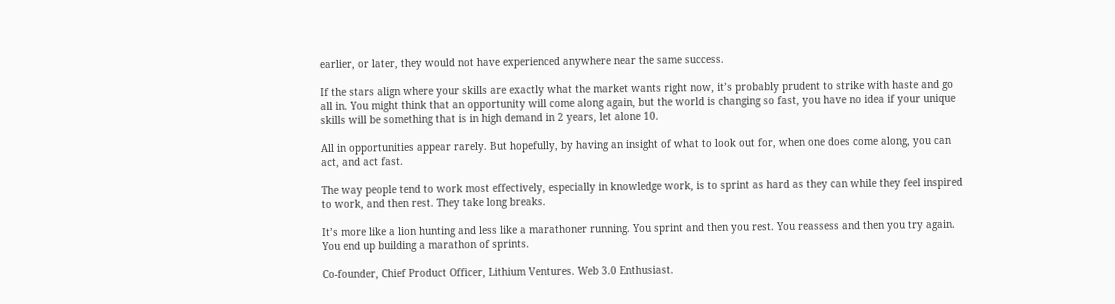earlier, or later, they would not have experienced anywhere near the same success.

If the stars align where your skills are exactly what the market wants right now, it’s probably prudent to strike with haste and go all in. You might think that an opportunity will come along again, but the world is changing so fast, you have no idea if your unique skills will be something that is in high demand in 2 years, let alone 10.

All in opportunities appear rarely. But hopefully, by having an insight of what to look out for, when one does come along, you can act, and act fast.

The way people tend to work most effectively, especially in knowledge work, is to sprint as hard as they can while they feel inspired to work, and then rest. They take long breaks.

It’s more like a lion hunting and less like a marathoner running. You sprint and then you rest. You reassess and then you try again. You end up building a marathon of sprints.

Co-founder, Chief Product Officer, Lithium Ventures. Web 3.0 Enthusiast.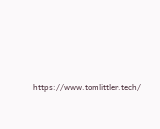https://www.tomlittler.tech/